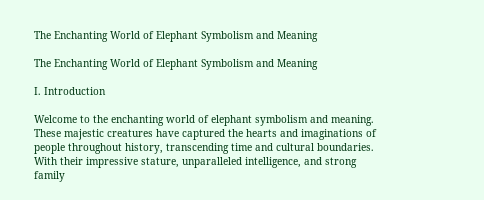The Enchanting World of Elephant Symbolism and Meaning

The Enchanting World of Elephant Symbolism and Meaning

I. Introduction

Welcome to the enchanting world of elephant symbolism and meaning. These majestic creatures have captured the hearts and imaginations of people throughout history, transcending time and cultural boundaries. With their impressive stature, unparalleled intelligence, and strong family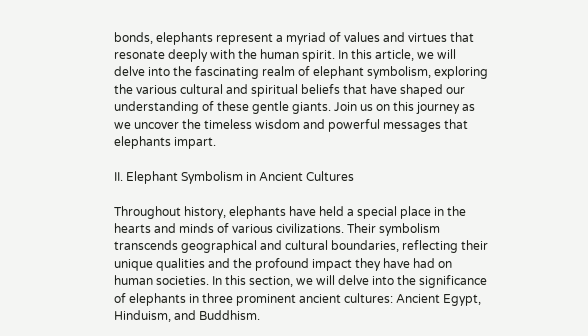bonds, elephants represent a myriad of values and virtues that resonate deeply with the human spirit. In this article, we will delve into the fascinating realm of elephant symbolism, exploring the various cultural and spiritual beliefs that have shaped our understanding of these gentle giants. Join us on this journey as we uncover the timeless wisdom and powerful messages that elephants impart.

II. Elephant Symbolism in Ancient Cultures

Throughout history, elephants have held a special place in the hearts and minds of various civilizations. Their symbolism transcends geographical and cultural boundaries, reflecting their unique qualities and the profound impact they have had on human societies. In this section, we will delve into the significance of elephants in three prominent ancient cultures: Ancient Egypt, Hinduism, and Buddhism.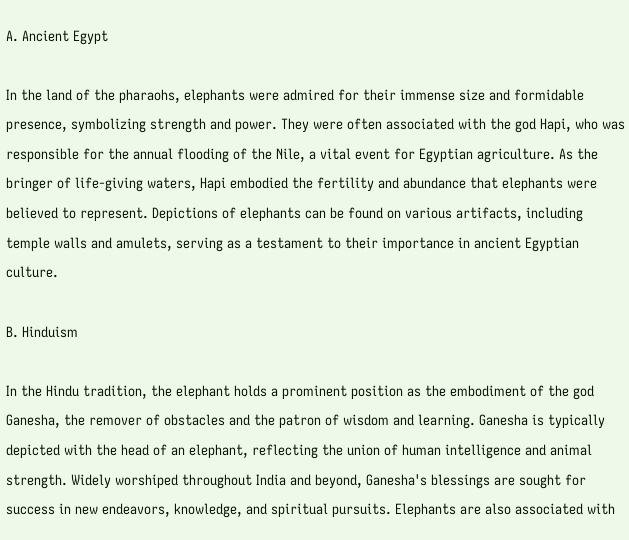A. Ancient Egypt

In the land of the pharaohs, elephants were admired for their immense size and formidable presence, symbolizing strength and power. They were often associated with the god Hapi, who was responsible for the annual flooding of the Nile, a vital event for Egyptian agriculture. As the bringer of life-giving waters, Hapi embodied the fertility and abundance that elephants were believed to represent. Depictions of elephants can be found on various artifacts, including temple walls and amulets, serving as a testament to their importance in ancient Egyptian culture.

B. Hinduism

In the Hindu tradition, the elephant holds a prominent position as the embodiment of the god Ganesha, the remover of obstacles and the patron of wisdom and learning. Ganesha is typically depicted with the head of an elephant, reflecting the union of human intelligence and animal strength. Widely worshiped throughout India and beyond, Ganesha's blessings are sought for success in new endeavors, knowledge, and spiritual pursuits. Elephants are also associated with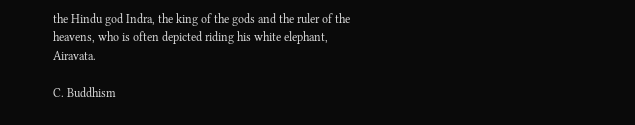the Hindu god Indra, the king of the gods and the ruler of the heavens, who is often depicted riding his white elephant, Airavata.

C. Buddhism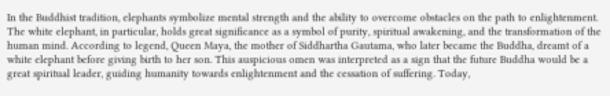In the Buddhist tradition, elephants symbolize mental strength and the ability to overcome obstacles on the path to enlightenment. The white elephant, in particular, holds great significance as a symbol of purity, spiritual awakening, and the transformation of the human mind. According to legend, Queen Maya, the mother of Siddhartha Gautama, who later became the Buddha, dreamt of a white elephant before giving birth to her son. This auspicious omen was interpreted as a sign that the future Buddha would be a great spiritual leader, guiding humanity towards enlightenment and the cessation of suffering. Today,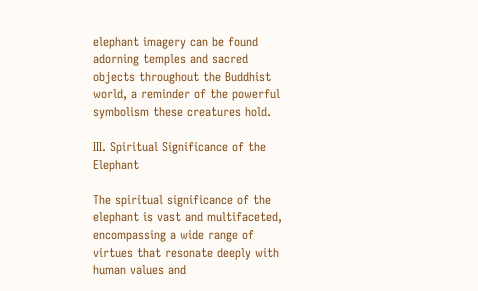elephant imagery can be found adorning temples and sacred objects throughout the Buddhist world, a reminder of the powerful symbolism these creatures hold.

III. Spiritual Significance of the Elephant

The spiritual significance of the elephant is vast and multifaceted, encompassing a wide range of virtues that resonate deeply with human values and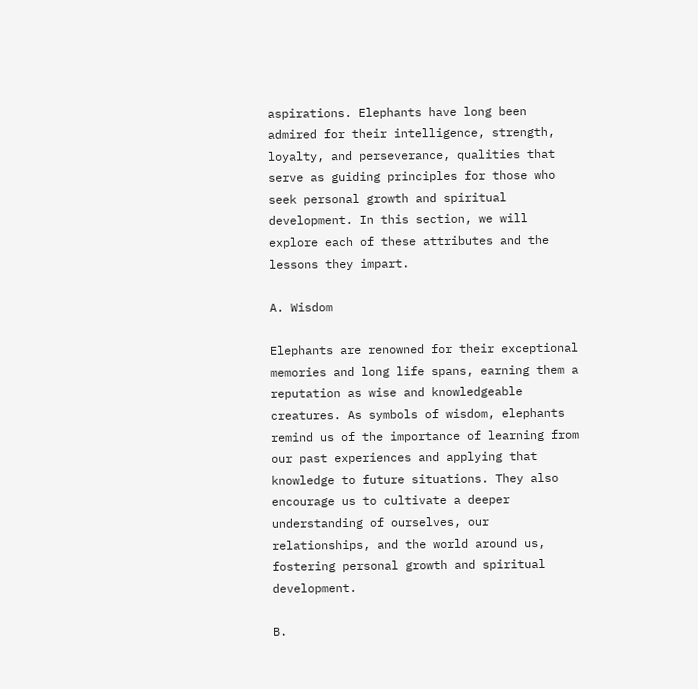aspirations. Elephants have long been admired for their intelligence, strength, loyalty, and perseverance, qualities that serve as guiding principles for those who seek personal growth and spiritual development. In this section, we will explore each of these attributes and the lessons they impart.

A. Wisdom

Elephants are renowned for their exceptional memories and long life spans, earning them a reputation as wise and knowledgeable creatures. As symbols of wisdom, elephants remind us of the importance of learning from our past experiences and applying that knowledge to future situations. They also encourage us to cultivate a deeper understanding of ourselves, our relationships, and the world around us, fostering personal growth and spiritual development.

B.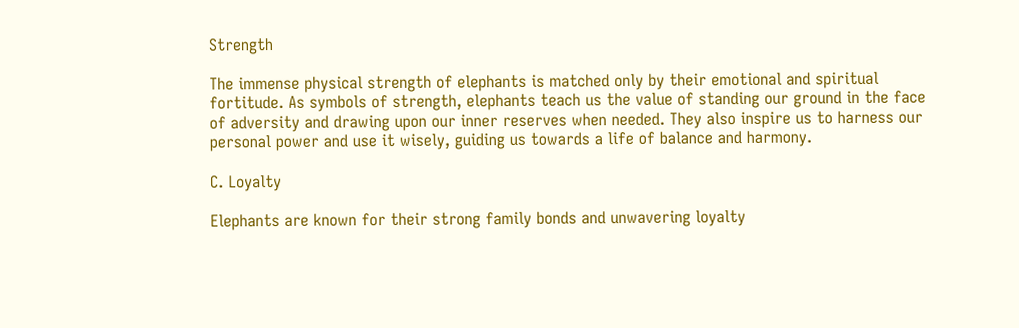Strength

The immense physical strength of elephants is matched only by their emotional and spiritual fortitude. As symbols of strength, elephants teach us the value of standing our ground in the face of adversity and drawing upon our inner reserves when needed. They also inspire us to harness our personal power and use it wisely, guiding us towards a life of balance and harmony.

C. Loyalty

Elephants are known for their strong family bonds and unwavering loyalty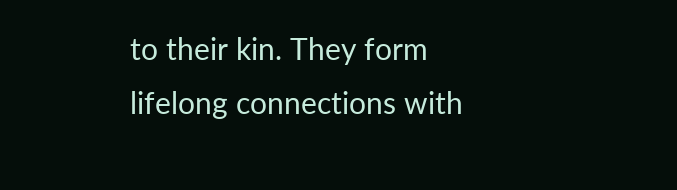to their kin. They form lifelong connections with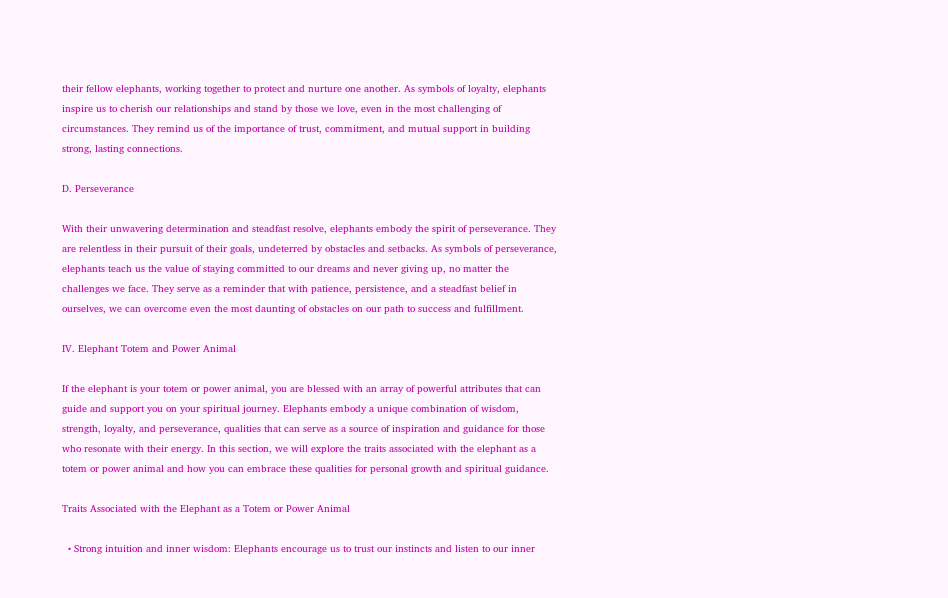their fellow elephants, working together to protect and nurture one another. As symbols of loyalty, elephants inspire us to cherish our relationships and stand by those we love, even in the most challenging of circumstances. They remind us of the importance of trust, commitment, and mutual support in building strong, lasting connections.

D. Perseverance

With their unwavering determination and steadfast resolve, elephants embody the spirit of perseverance. They are relentless in their pursuit of their goals, undeterred by obstacles and setbacks. As symbols of perseverance, elephants teach us the value of staying committed to our dreams and never giving up, no matter the challenges we face. They serve as a reminder that with patience, persistence, and a steadfast belief in ourselves, we can overcome even the most daunting of obstacles on our path to success and fulfillment.

IV. Elephant Totem and Power Animal

If the elephant is your totem or power animal, you are blessed with an array of powerful attributes that can guide and support you on your spiritual journey. Elephants embody a unique combination of wisdom, strength, loyalty, and perseverance, qualities that can serve as a source of inspiration and guidance for those who resonate with their energy. In this section, we will explore the traits associated with the elephant as a totem or power animal and how you can embrace these qualities for personal growth and spiritual guidance.

Traits Associated with the Elephant as a Totem or Power Animal

  • Strong intuition and inner wisdom: Elephants encourage us to trust our instincts and listen to our inner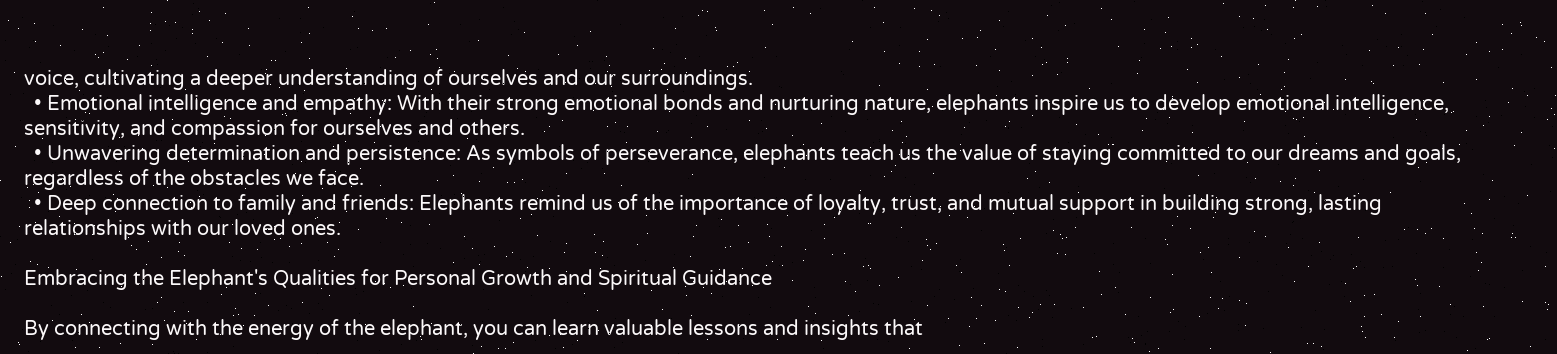voice, cultivating a deeper understanding of ourselves and our surroundings.
  • Emotional intelligence and empathy: With their strong emotional bonds and nurturing nature, elephants inspire us to develop emotional intelligence, sensitivity, and compassion for ourselves and others.
  • Unwavering determination and persistence: As symbols of perseverance, elephants teach us the value of staying committed to our dreams and goals, regardless of the obstacles we face.
  • Deep connection to family and friends: Elephants remind us of the importance of loyalty, trust, and mutual support in building strong, lasting relationships with our loved ones.

Embracing the Elephant's Qualities for Personal Growth and Spiritual Guidance

By connecting with the energy of the elephant, you can learn valuable lessons and insights that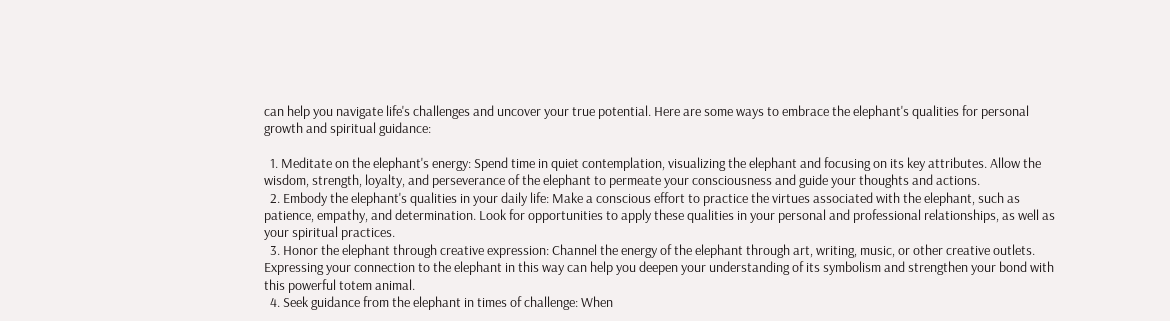can help you navigate life's challenges and uncover your true potential. Here are some ways to embrace the elephant's qualities for personal growth and spiritual guidance:

  1. Meditate on the elephant's energy: Spend time in quiet contemplation, visualizing the elephant and focusing on its key attributes. Allow the wisdom, strength, loyalty, and perseverance of the elephant to permeate your consciousness and guide your thoughts and actions.
  2. Embody the elephant's qualities in your daily life: Make a conscious effort to practice the virtues associated with the elephant, such as patience, empathy, and determination. Look for opportunities to apply these qualities in your personal and professional relationships, as well as your spiritual practices.
  3. Honor the elephant through creative expression: Channel the energy of the elephant through art, writing, music, or other creative outlets. Expressing your connection to the elephant in this way can help you deepen your understanding of its symbolism and strengthen your bond with this powerful totem animal.
  4. Seek guidance from the elephant in times of challenge: When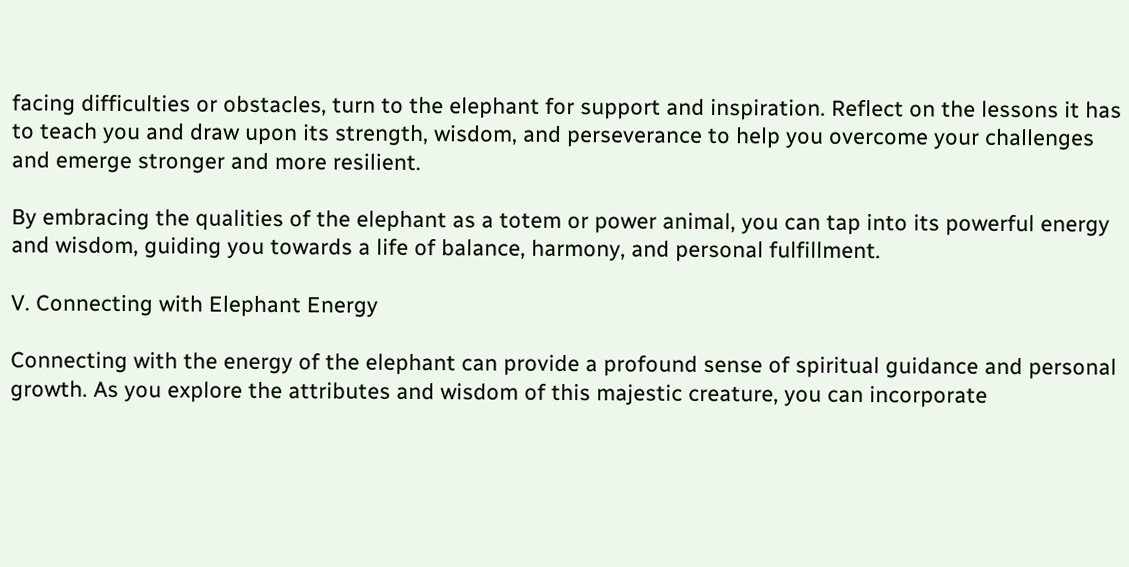facing difficulties or obstacles, turn to the elephant for support and inspiration. Reflect on the lessons it has to teach you and draw upon its strength, wisdom, and perseverance to help you overcome your challenges and emerge stronger and more resilient.

By embracing the qualities of the elephant as a totem or power animal, you can tap into its powerful energy and wisdom, guiding you towards a life of balance, harmony, and personal fulfillment.

V. Connecting with Elephant Energy

Connecting with the energy of the elephant can provide a profound sense of spiritual guidance and personal growth. As you explore the attributes and wisdom of this majestic creature, you can incorporate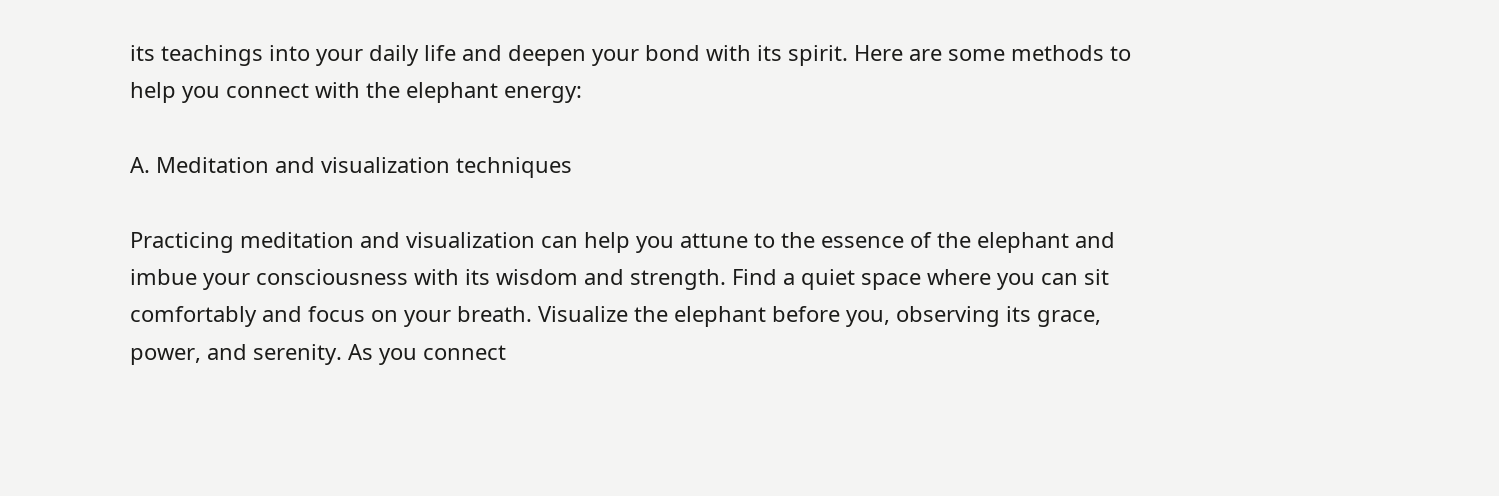its teachings into your daily life and deepen your bond with its spirit. Here are some methods to help you connect with the elephant energy:

A. Meditation and visualization techniques

Practicing meditation and visualization can help you attune to the essence of the elephant and imbue your consciousness with its wisdom and strength. Find a quiet space where you can sit comfortably and focus on your breath. Visualize the elephant before you, observing its grace, power, and serenity. As you connect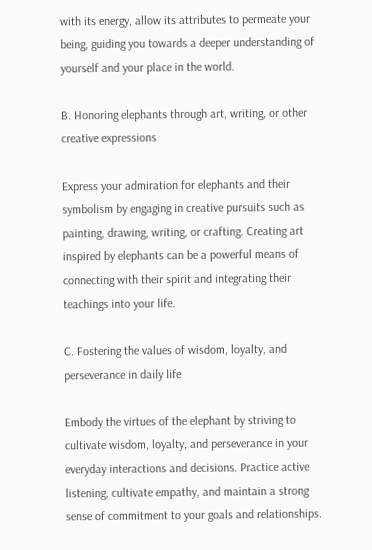with its energy, allow its attributes to permeate your being, guiding you towards a deeper understanding of yourself and your place in the world.

B. Honoring elephants through art, writing, or other creative expressions

Express your admiration for elephants and their symbolism by engaging in creative pursuits such as painting, drawing, writing, or crafting. Creating art inspired by elephants can be a powerful means of connecting with their spirit and integrating their teachings into your life.

C. Fostering the values of wisdom, loyalty, and perseverance in daily life

Embody the virtues of the elephant by striving to cultivate wisdom, loyalty, and perseverance in your everyday interactions and decisions. Practice active listening, cultivate empathy, and maintain a strong sense of commitment to your goals and relationships.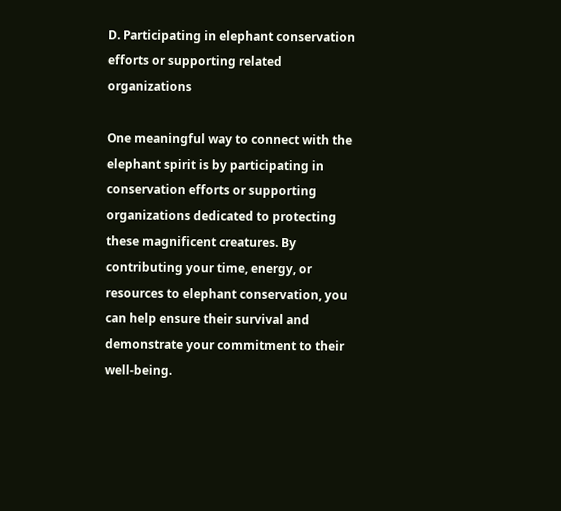D. Participating in elephant conservation efforts or supporting related organizations

One meaningful way to connect with the elephant spirit is by participating in conservation efforts or supporting organizations dedicated to protecting these magnificent creatures. By contributing your time, energy, or resources to elephant conservation, you can help ensure their survival and demonstrate your commitment to their well-being.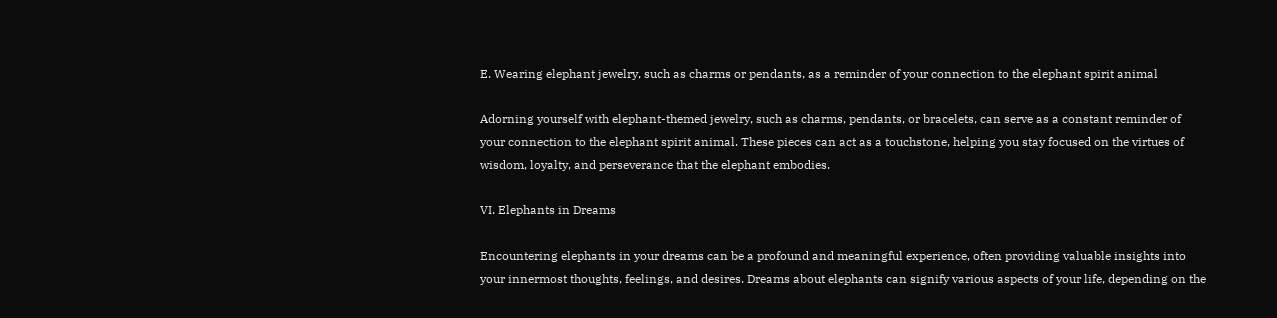E. Wearing elephant jewelry, such as charms or pendants, as a reminder of your connection to the elephant spirit animal

Adorning yourself with elephant-themed jewelry, such as charms, pendants, or bracelets, can serve as a constant reminder of your connection to the elephant spirit animal. These pieces can act as a touchstone, helping you stay focused on the virtues of wisdom, loyalty, and perseverance that the elephant embodies.

VI. Elephants in Dreams

Encountering elephants in your dreams can be a profound and meaningful experience, often providing valuable insights into your innermost thoughts, feelings, and desires. Dreams about elephants can signify various aspects of your life, depending on the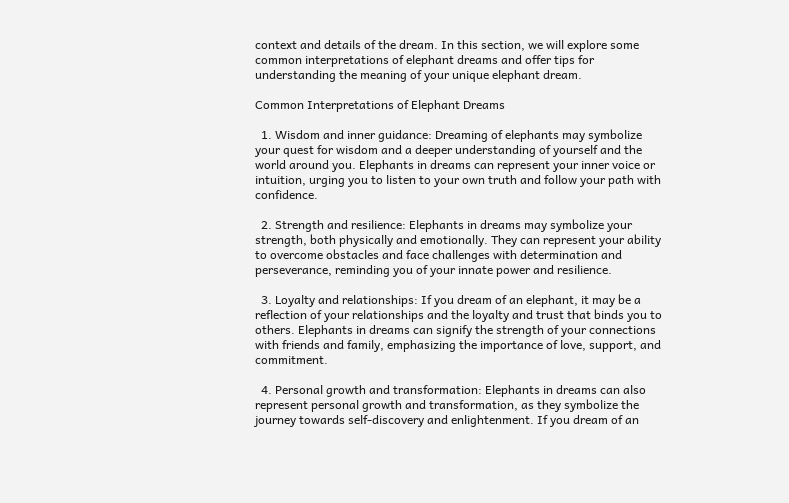context and details of the dream. In this section, we will explore some common interpretations of elephant dreams and offer tips for understanding the meaning of your unique elephant dream.

Common Interpretations of Elephant Dreams

  1. Wisdom and inner guidance: Dreaming of elephants may symbolize your quest for wisdom and a deeper understanding of yourself and the world around you. Elephants in dreams can represent your inner voice or intuition, urging you to listen to your own truth and follow your path with confidence.

  2. Strength and resilience: Elephants in dreams may symbolize your strength, both physically and emotionally. They can represent your ability to overcome obstacles and face challenges with determination and perseverance, reminding you of your innate power and resilience.

  3. Loyalty and relationships: If you dream of an elephant, it may be a reflection of your relationships and the loyalty and trust that binds you to others. Elephants in dreams can signify the strength of your connections with friends and family, emphasizing the importance of love, support, and commitment.

  4. Personal growth and transformation: Elephants in dreams can also represent personal growth and transformation, as they symbolize the journey towards self-discovery and enlightenment. If you dream of an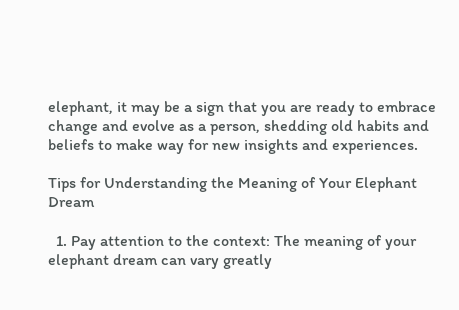elephant, it may be a sign that you are ready to embrace change and evolve as a person, shedding old habits and beliefs to make way for new insights and experiences.

Tips for Understanding the Meaning of Your Elephant Dream

  1. Pay attention to the context: The meaning of your elephant dream can vary greatly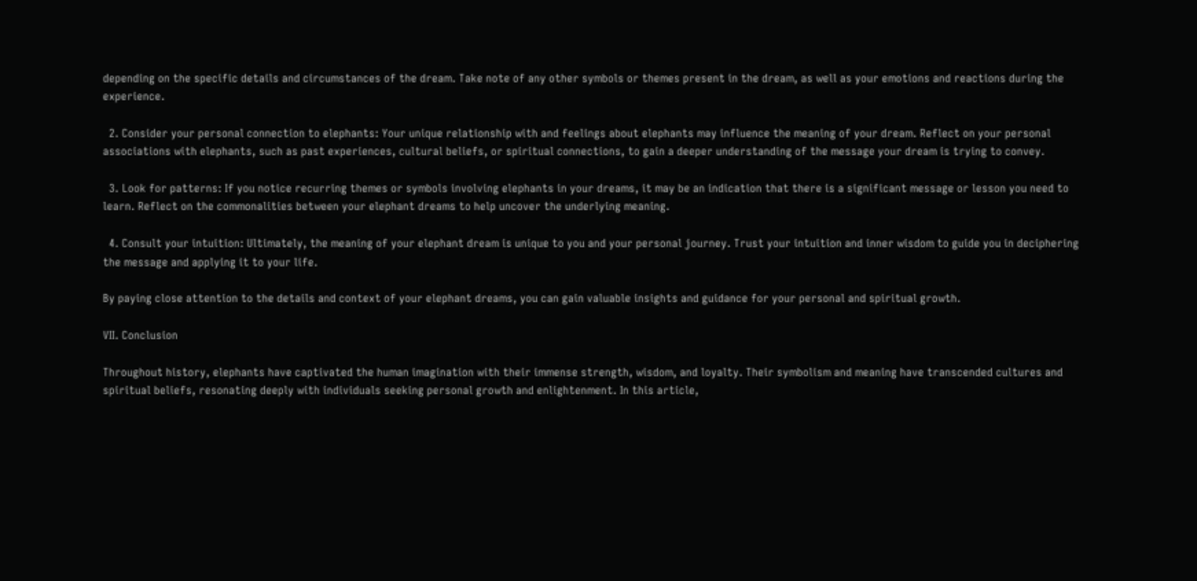depending on the specific details and circumstances of the dream. Take note of any other symbols or themes present in the dream, as well as your emotions and reactions during the experience.

  2. Consider your personal connection to elephants: Your unique relationship with and feelings about elephants may influence the meaning of your dream. Reflect on your personal associations with elephants, such as past experiences, cultural beliefs, or spiritual connections, to gain a deeper understanding of the message your dream is trying to convey.

  3. Look for patterns: If you notice recurring themes or symbols involving elephants in your dreams, it may be an indication that there is a significant message or lesson you need to learn. Reflect on the commonalities between your elephant dreams to help uncover the underlying meaning.

  4. Consult your intuition: Ultimately, the meaning of your elephant dream is unique to you and your personal journey. Trust your intuition and inner wisdom to guide you in deciphering the message and applying it to your life.

By paying close attention to the details and context of your elephant dreams, you can gain valuable insights and guidance for your personal and spiritual growth.

VII. Conclusion

Throughout history, elephants have captivated the human imagination with their immense strength, wisdom, and loyalty. Their symbolism and meaning have transcended cultures and spiritual beliefs, resonating deeply with individuals seeking personal growth and enlightenment. In this article,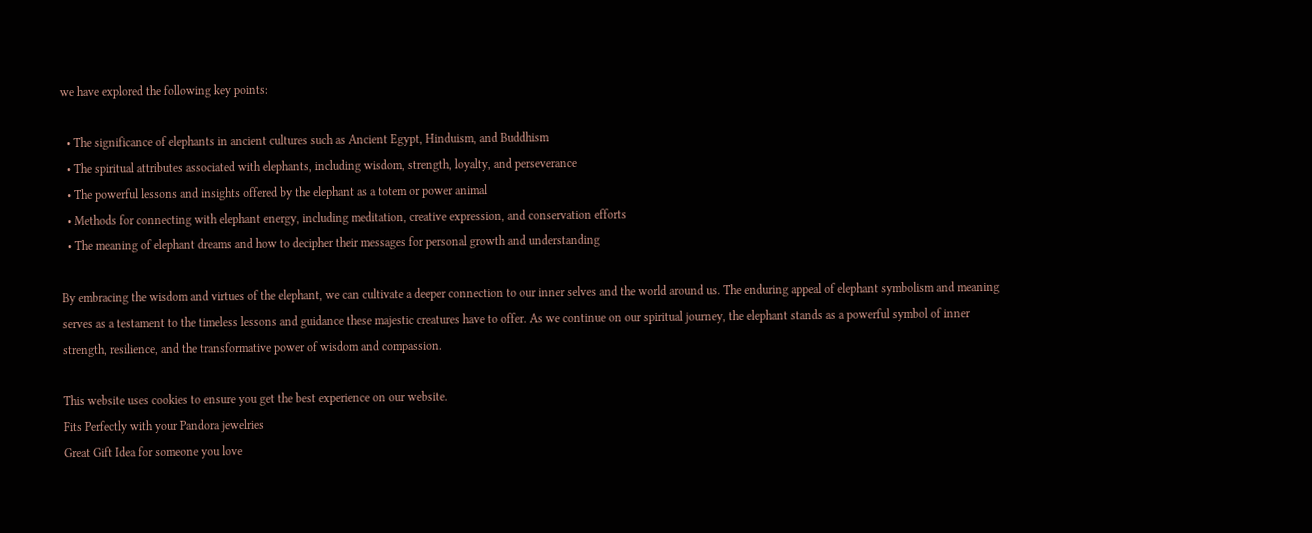we have explored the following key points:

  • The significance of elephants in ancient cultures such as Ancient Egypt, Hinduism, and Buddhism
  • The spiritual attributes associated with elephants, including wisdom, strength, loyalty, and perseverance
  • The powerful lessons and insights offered by the elephant as a totem or power animal
  • Methods for connecting with elephant energy, including meditation, creative expression, and conservation efforts
  • The meaning of elephant dreams and how to decipher their messages for personal growth and understanding

By embracing the wisdom and virtues of the elephant, we can cultivate a deeper connection to our inner selves and the world around us. The enduring appeal of elephant symbolism and meaning serves as a testament to the timeless lessons and guidance these majestic creatures have to offer. As we continue on our spiritual journey, the elephant stands as a powerful symbol of inner strength, resilience, and the transformative power of wisdom and compassion.

This website uses cookies to ensure you get the best experience on our website.
Fits Perfectly with your Pandora jewelries
Great Gift Idea for someone you love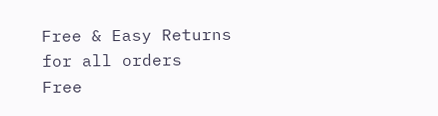Free & Easy Returns for all orders
Free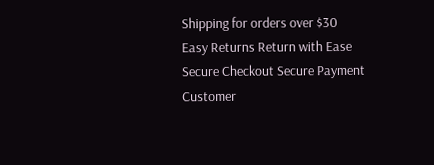Shipping for orders over $30
Easy Returns Return with Ease
Secure Checkout Secure Payment
Customer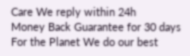Care We reply within 24h
Money Back Guarantee for 30 days
For the Planet We do our best